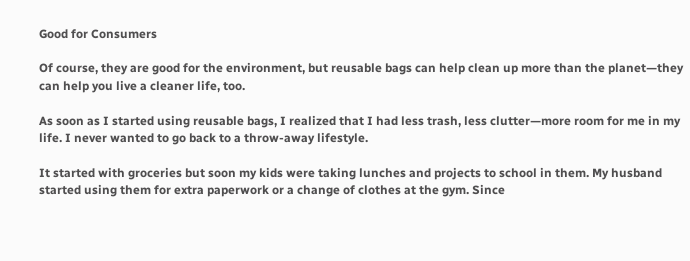Good for Consumers

Of course, they are good for the environment, but reusable bags can help clean up more than the planet—they can help you live a cleaner life, too.

As soon as I started using reusable bags, I realized that I had less trash, less clutter—more room for me in my life. I never wanted to go back to a throw-away lifestyle.

It started with groceries but soon my kids were taking lunches and projects to school in them. My husband started using them for extra paperwork or a change of clothes at the gym. Since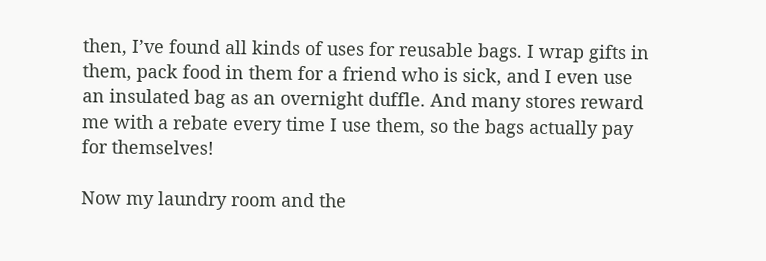then, I’ve found all kinds of uses for reusable bags. I wrap gifts in them, pack food in them for a friend who is sick, and I even use an insulated bag as an overnight duffle. And many stores reward me with a rebate every time I use them, so the bags actually pay for themselves!

Now my laundry room and the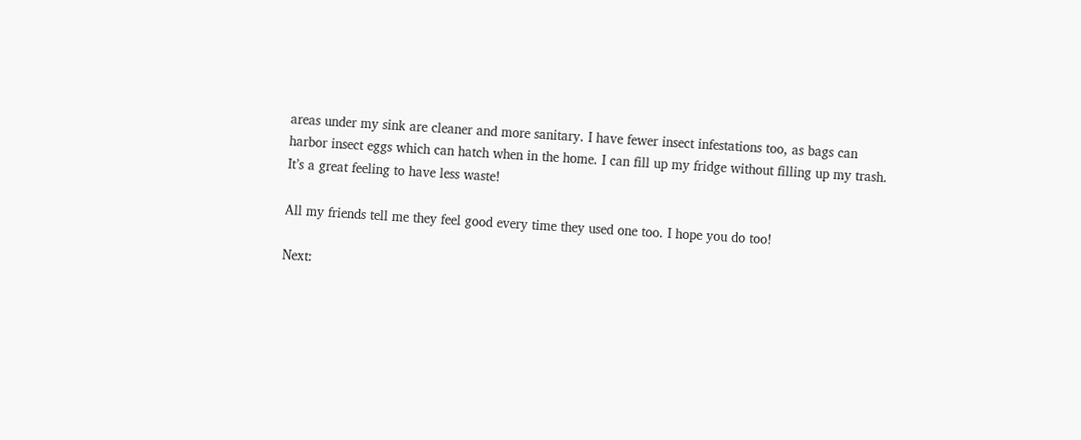areas under my sink are cleaner and more sanitary. I have fewer insect infestations too, as bags can harbor insect eggs which can hatch when in the home. I can fill up my fridge without filling up my trash. It’s a great feeling to have less waste!

All my friends tell me they feel good every time they used one too. I hope you do too!

Next: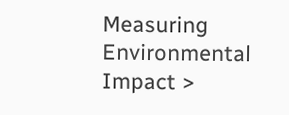Measuring Environmental Impact >